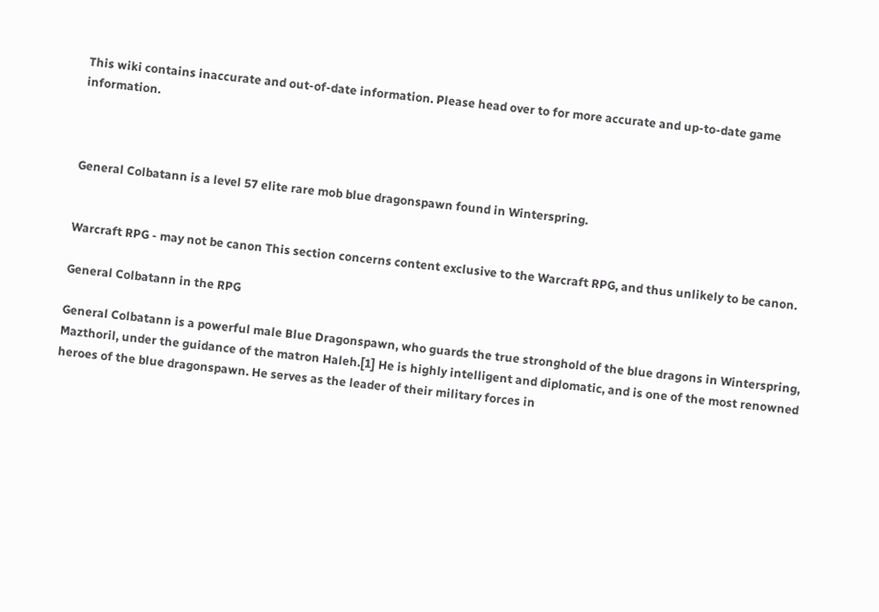This wiki contains inaccurate and out-of-date information. Please head over to for more accurate and up-to-date game information.



General Colbatann is a level 57 elite rare mob blue dragonspawn found in Winterspring.


Warcraft RPG - may not be canon This section concerns content exclusive to the Warcraft RPG, and thus unlikely to be canon.

General Colbatann in the RPG

General Colbatann is a powerful male Blue Dragonspawn, who guards the true stronghold of the blue dragons in Winterspring, Mazthoril, under the guidance of the matron Haleh.[1] He is highly intelligent and diplomatic, and is one of the most renowned heroes of the blue dragonspawn. He serves as the leader of their military forces in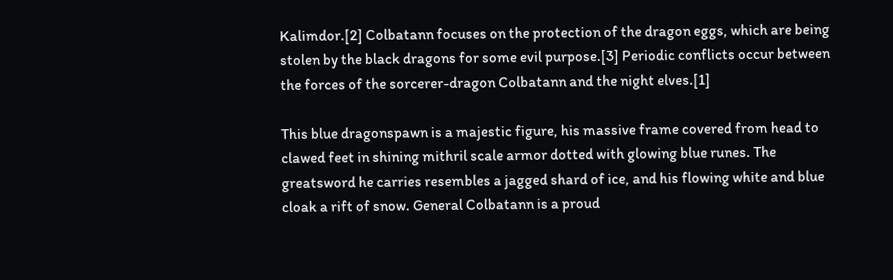Kalimdor.[2] Colbatann focuses on the protection of the dragon eggs, which are being stolen by the black dragons for some evil purpose.[3] Periodic conflicts occur between the forces of the sorcerer-dragon Colbatann and the night elves.[1]

This blue dragonspawn is a majestic figure, his massive frame covered from head to clawed feet in shining mithril scale armor dotted with glowing blue runes. The greatsword he carries resembles a jagged shard of ice, and his flowing white and blue cloak a rift of snow. General Colbatann is a proud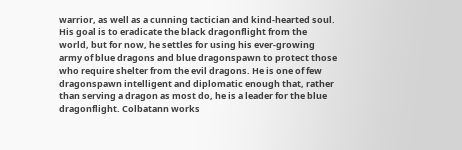warrior, as well as a cunning tactician and kind-hearted soul. His goal is to eradicate the black dragonflight from the world, but for now, he settles for using his ever-growing army of blue dragons and blue dragonspawn to protect those who require shelter from the evil dragons. He is one of few dragonspawn intelligent and diplomatic enough that, rather than serving a dragon as most do, he is a leader for the blue dragonflight. Colbatann works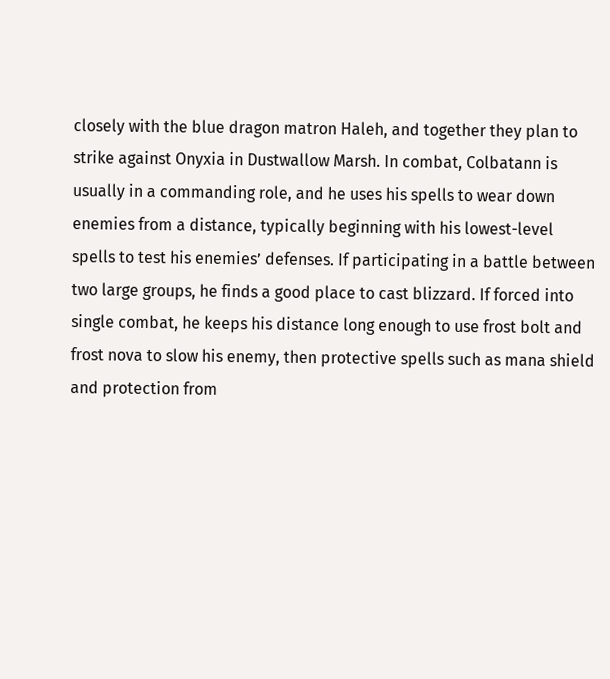closely with the blue dragon matron Haleh, and together they plan to strike against Onyxia in Dustwallow Marsh. In combat, Colbatann is usually in a commanding role, and he uses his spells to wear down enemies from a distance, typically beginning with his lowest-level spells to test his enemies’ defenses. If participating in a battle between two large groups, he finds a good place to cast blizzard. If forced into single combat, he keeps his distance long enough to use frost bolt and frost nova to slow his enemy, then protective spells such as mana shield and protection from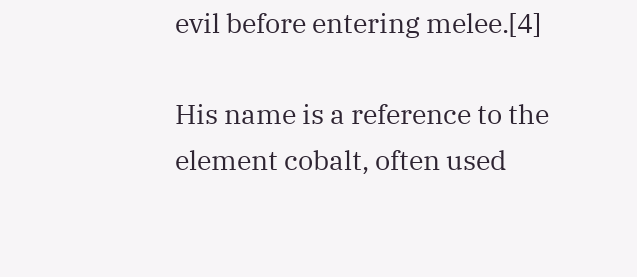evil before entering melee.[4]

His name is a reference to the element cobalt, often used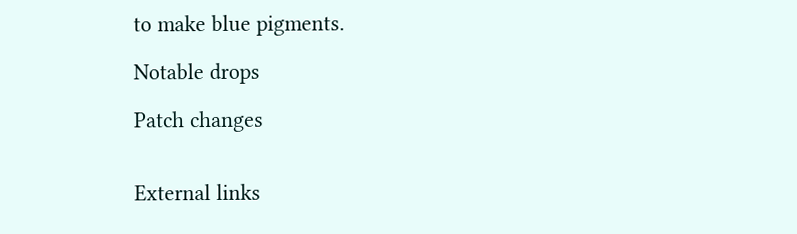to make blue pigments.

Notable drops

Patch changes


External links